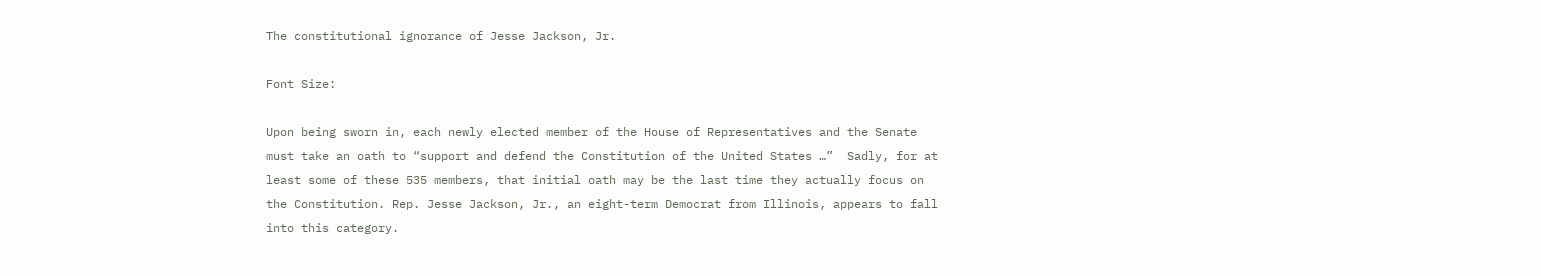The constitutional ignorance of Jesse Jackson, Jr.

Font Size:

Upon being sworn in, each newly elected member of the House of Representatives and the Senate must take an oath to “support and defend the Constitution of the United States …”  Sadly, for at least some of these 535 members, that initial oath may be the last time they actually focus on the Constitution. Rep. Jesse Jackson, Jr., an eight-term Democrat from Illinois, appears to fall into this category.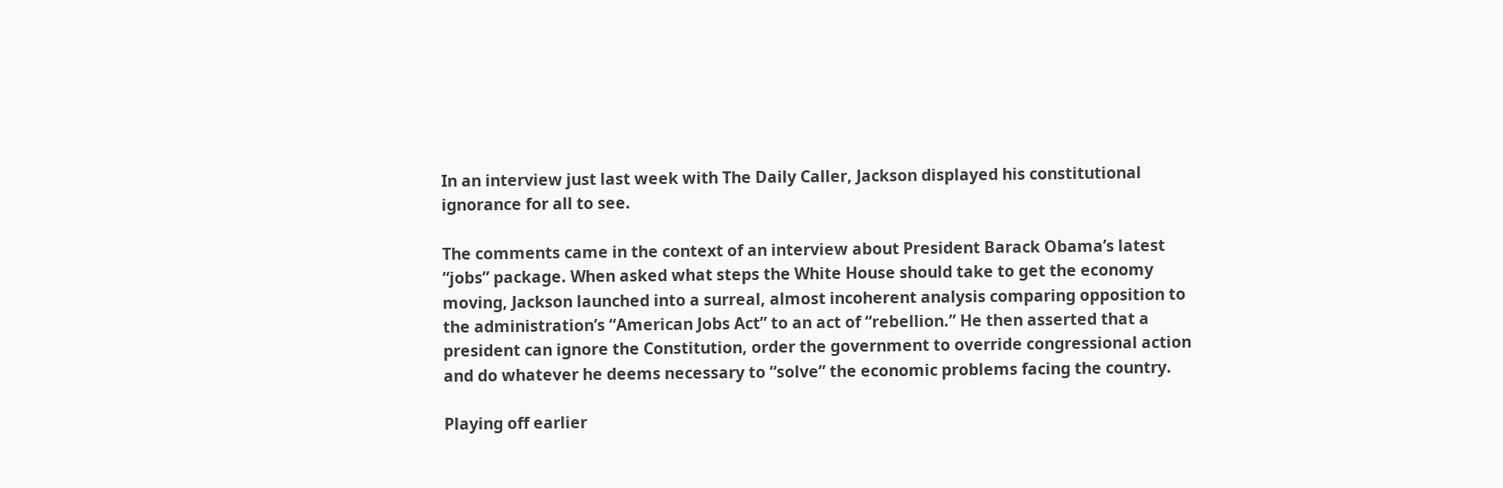In an interview just last week with The Daily Caller, Jackson displayed his constitutional ignorance for all to see.

The comments came in the context of an interview about President Barack Obama’s latest “jobs” package. When asked what steps the White House should take to get the economy moving, Jackson launched into a surreal, almost incoherent analysis comparing opposition to the administration’s “American Jobs Act” to an act of “rebellion.” He then asserted that a president can ignore the Constitution, order the government to override congressional action and do whatever he deems necessary to “solve” the economic problems facing the country.

Playing off earlier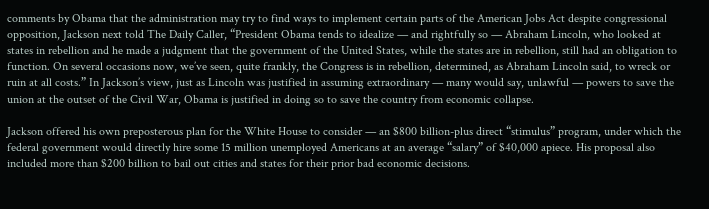comments by Obama that the administration may try to find ways to implement certain parts of the American Jobs Act despite congressional opposition, Jackson next told The Daily Caller, “President Obama tends to idealize — and rightfully so — Abraham Lincoln, who looked at states in rebellion and he made a judgment that the government of the United States, while the states are in rebellion, still had an obligation to function. On several occasions now, we’ve seen, quite frankly, the Congress is in rebellion, determined, as Abraham Lincoln said, to wreck or ruin at all costs.” In Jackson’s view, just as Lincoln was justified in assuming extraordinary — many would say, unlawful — powers to save the union at the outset of the Civil War, Obama is justified in doing so to save the country from economic collapse.

Jackson offered his own preposterous plan for the White House to consider — an $800 billion-plus direct “stimulus” program, under which the federal government would directly hire some 15 million unemployed Americans at an average “salary” of $40,000 apiece. His proposal also included more than $200 billion to bail out cities and states for their prior bad economic decisions.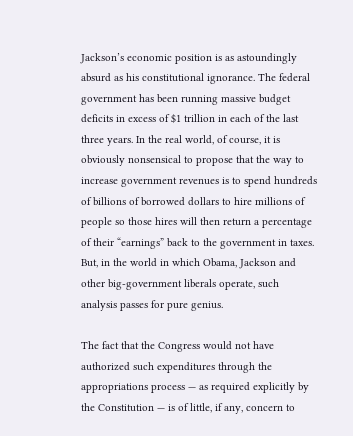Jackson’s economic position is as astoundingly absurd as his constitutional ignorance. The federal government has been running massive budget deficits in excess of $1 trillion in each of the last three years. In the real world, of course, it is obviously nonsensical to propose that the way to increase government revenues is to spend hundreds of billions of borrowed dollars to hire millions of people so those hires will then return a percentage of their “earnings” back to the government in taxes. But, in the world in which Obama, Jackson and other big-government liberals operate, such analysis passes for pure genius.

The fact that the Congress would not have authorized such expenditures through the appropriations process — as required explicitly by the Constitution — is of little, if any, concern to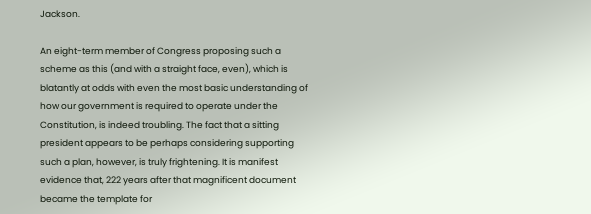Jackson.

An eight-term member of Congress proposing such a scheme as this (and with a straight face, even), which is blatantly at odds with even the most basic understanding of how our government is required to operate under the Constitution, is indeed troubling. The fact that a sitting president appears to be perhaps considering supporting such a plan, however, is truly frightening. It is manifest evidence that, 222 years after that magnificent document became the template for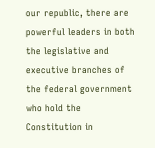our republic, there are powerful leaders in both the legislative and executive branches of the federal government who hold the Constitution in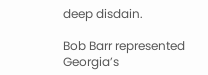deep disdain.

Bob Barr represented Georgia’s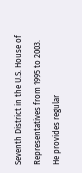Seventh District in the U.S. House of Representatives from 1995 to 2003. He provides regular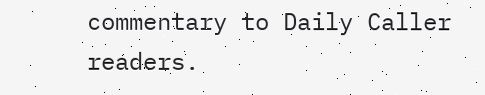commentary to Daily Caller readers.